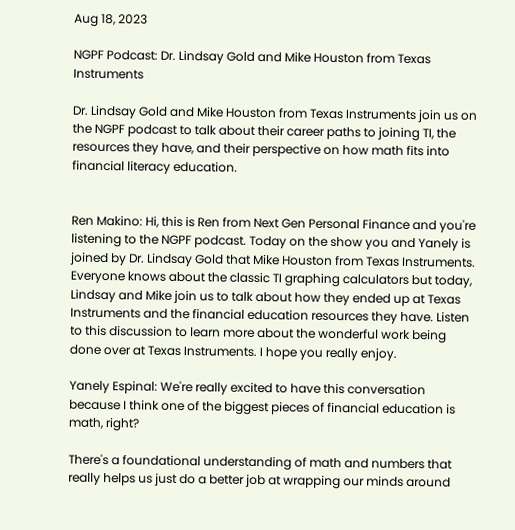Aug 18, 2023

NGPF Podcast: Dr. Lindsay Gold and Mike Houston from Texas Instruments

Dr. Lindsay Gold and Mike Houston from Texas Instruments join us on the NGPF podcast to talk about their career paths to joining TI, the resources they have, and their perspective on how math fits into financial literacy education.


Ren Makino: Hi, this is Ren from Next Gen Personal Finance and you're listening to the NGPF podcast. Today on the show you and Yanely is joined by Dr. Lindsay Gold that Mike Houston from Texas Instruments. Everyone knows about the classic TI graphing calculators but today, Lindsay and Mike join us to talk about how they ended up at Texas Instruments and the financial education resources they have. Listen to this discussion to learn more about the wonderful work being done over at Texas Instruments. I hope you really enjoy.

Yanely Espinal: We're really excited to have this conversation because I think one of the biggest pieces of financial education is math, right?

There's a foundational understanding of math and numbers that really helps us just do a better job at wrapping our minds around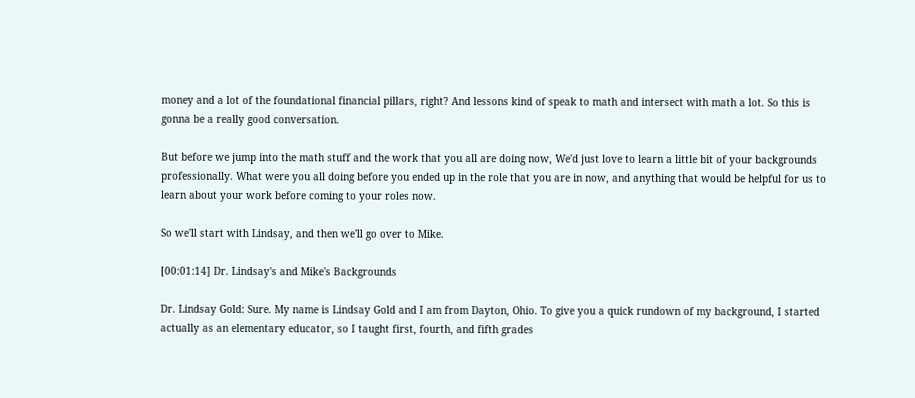money and a lot of the foundational financial pillars, right? And lessons kind of speak to math and intersect with math a lot. So this is gonna be a really good conversation.

But before we jump into the math stuff and the work that you all are doing now, We'd just love to learn a little bit of your backgrounds professionally. What were you all doing before you ended up in the role that you are in now, and anything that would be helpful for us to learn about your work before coming to your roles now.

So we'll start with Lindsay, and then we'll go over to Mike.

[00:01:14] Dr. Lindsay's and Mike's Backgrounds

Dr. Lindsay Gold: Sure. My name is Lindsay Gold and I am from Dayton, Ohio. To give you a quick rundown of my background, I started actually as an elementary educator, so I taught first, fourth, and fifth grades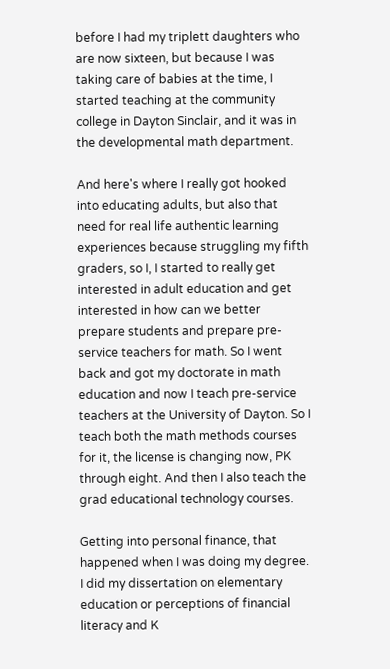before I had my triplett daughters who are now sixteen, but because I was taking care of babies at the time, I started teaching at the community college in Dayton Sinclair, and it was in the developmental math department.

And here's where I really got hooked into educating adults, but also that need for real life authentic learning experiences because struggling my fifth graders, so I, I started to really get interested in adult education and get interested in how can we better prepare students and prepare pre-service teachers for math. So I went back and got my doctorate in math education and now I teach pre-service teachers at the University of Dayton. So I teach both the math methods courses for it, the license is changing now, PK through eight. And then I also teach the grad educational technology courses.

Getting into personal finance, that happened when I was doing my degree. I did my dissertation on elementary education or perceptions of financial literacy and K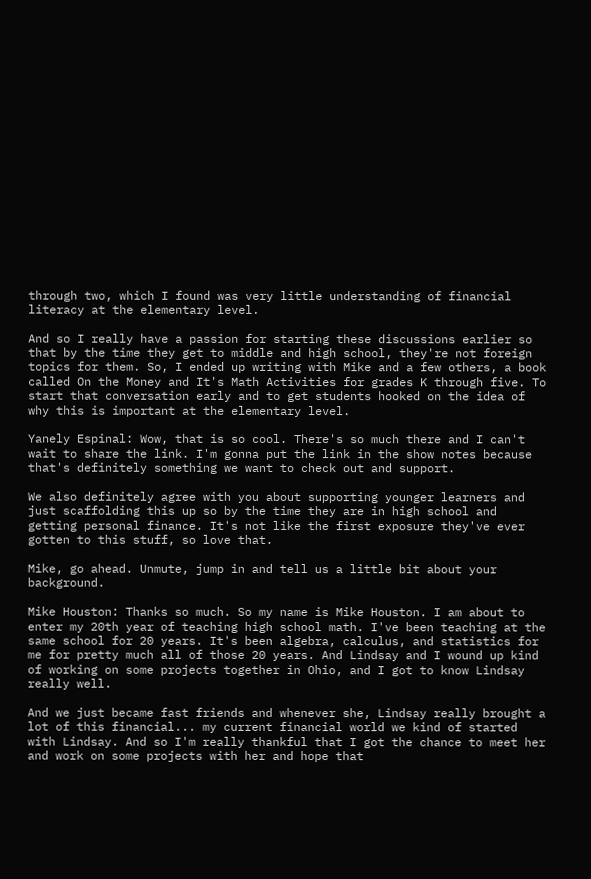through two, which I found was very little understanding of financial literacy at the elementary level.

And so I really have a passion for starting these discussions earlier so that by the time they get to middle and high school, they're not foreign topics for them. So, I ended up writing with Mike and a few others, a book called On the Money and It's Math Activities for grades K through five. To start that conversation early and to get students hooked on the idea of why this is important at the elementary level.

Yanely Espinal: Wow, that is so cool. There's so much there and I can't wait to share the link. I'm gonna put the link in the show notes because that's definitely something we want to check out and support.

We also definitely agree with you about supporting younger learners and just scaffolding this up so by the time they are in high school and getting personal finance. It's not like the first exposure they've ever gotten to this stuff, so love that.

Mike, go ahead. Unmute, jump in and tell us a little bit about your background.

Mike Houston: Thanks so much. So my name is Mike Houston. I am about to enter my 20th year of teaching high school math. I've been teaching at the same school for 20 years. It's been algebra, calculus, and statistics for me for pretty much all of those 20 years. And Lindsay and I wound up kind of working on some projects together in Ohio, and I got to know Lindsay really well.

And we just became fast friends and whenever she, Lindsay really brought a lot of this financial... my current financial world we kind of started with Lindsay. And so I'm really thankful that I got the chance to meet her and work on some projects with her and hope that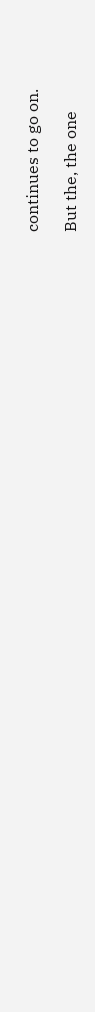continues to go on.

But the, the one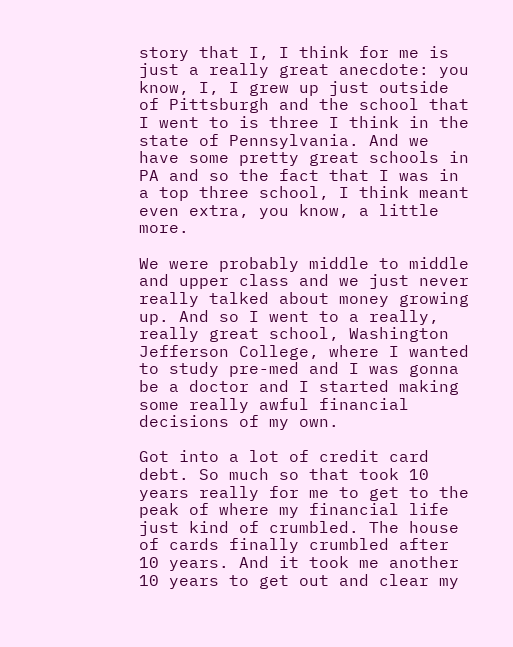story that I, I think for me is just a really great anecdote: you know, I, I grew up just outside of Pittsburgh and the school that I went to is three I think in the state of Pennsylvania. And we have some pretty great schools in PA and so the fact that I was in a top three school, I think meant even extra, you know, a little more.

We were probably middle to middle and upper class and we just never really talked about money growing up. And so I went to a really, really great school, Washington Jefferson College, where I wanted to study pre-med and I was gonna be a doctor and I started making some really awful financial decisions of my own.

Got into a lot of credit card debt. So much so that took 10 years really for me to get to the peak of where my financial life just kind of crumbled. The house of cards finally crumbled after 10 years. And it took me another 10 years to get out and clear my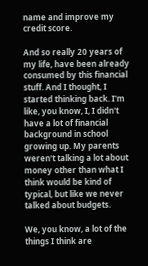name and improve my credit score.

And so really 20 years of my life, have been already consumed by this financial stuff. And I thought, I started thinking back. I'm like, you know, I, I didn't have a lot of financial background in school growing up. My parents weren't talking a lot about money other than what I think would be kind of typical, but like we never talked about budgets.

We, you know, a lot of the things I think are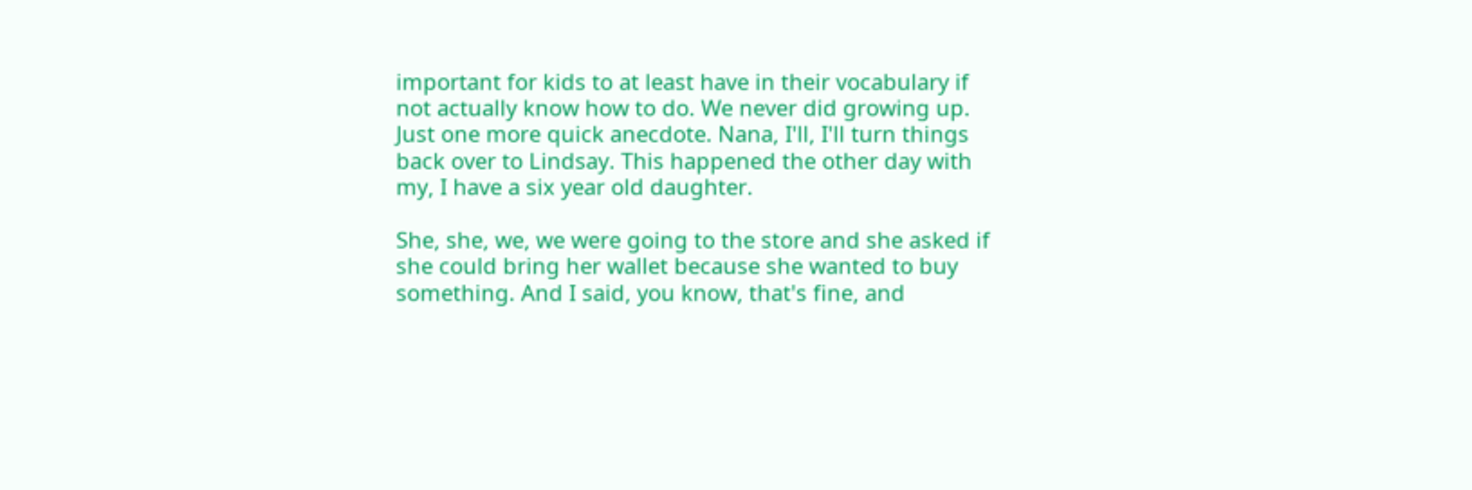important for kids to at least have in their vocabulary if not actually know how to do. We never did growing up. Just one more quick anecdote. Nana, I'll, I'll turn things back over to Lindsay. This happened the other day with my, I have a six year old daughter.

She, she, we, we were going to the store and she asked if she could bring her wallet because she wanted to buy something. And I said, you know, that's fine, and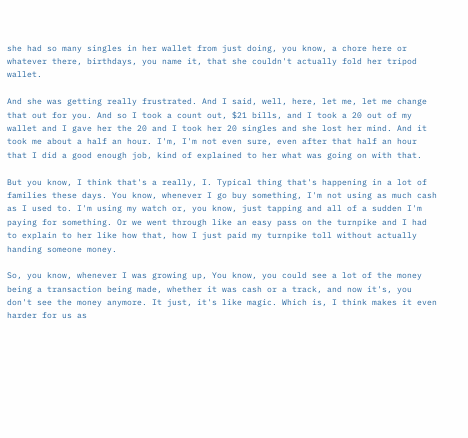she had so many singles in her wallet from just doing, you know, a chore here or whatever there, birthdays, you name it, that she couldn't actually fold her tripod wallet.

And she was getting really frustrated. And I said, well, here, let me, let me change that out for you. And so I took a count out, $21 bills, and I took a 20 out of my wallet and I gave her the 20 and I took her 20 singles and she lost her mind. And it took me about a half an hour. I'm, I'm not even sure, even after that half an hour that I did a good enough job, kind of explained to her what was going on with that.

But you know, I think that's a really, I. Typical thing that's happening in a lot of families these days. You know, whenever I go buy something, I'm not using as much cash as I used to. I'm using my watch or, you know, just tapping and all of a sudden I'm paying for something. Or we went through like an easy pass on the turnpike and I had to explain to her like how that, how I just paid my turnpike toll without actually handing someone money.

So, you know, whenever I was growing up, You know, you could see a lot of the money being a transaction being made, whether it was cash or a track, and now it's, you don't see the money anymore. It just, it's like magic. Which is, I think makes it even harder for us as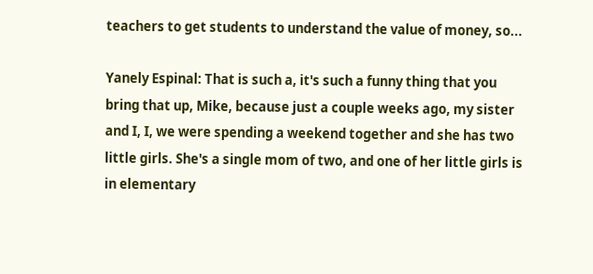teachers to get students to understand the value of money, so...

Yanely Espinal: That is such a, it's such a funny thing that you bring that up, Mike, because just a couple weeks ago, my sister and I, I, we were spending a weekend together and she has two little girls. She's a single mom of two, and one of her little girls is in elementary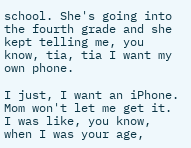school. She's going into the fourth grade and she kept telling me, you know, tia, tia I want my own phone.

I just, I want an iPhone. Mom won't let me get it. I was like, you know, when I was your age,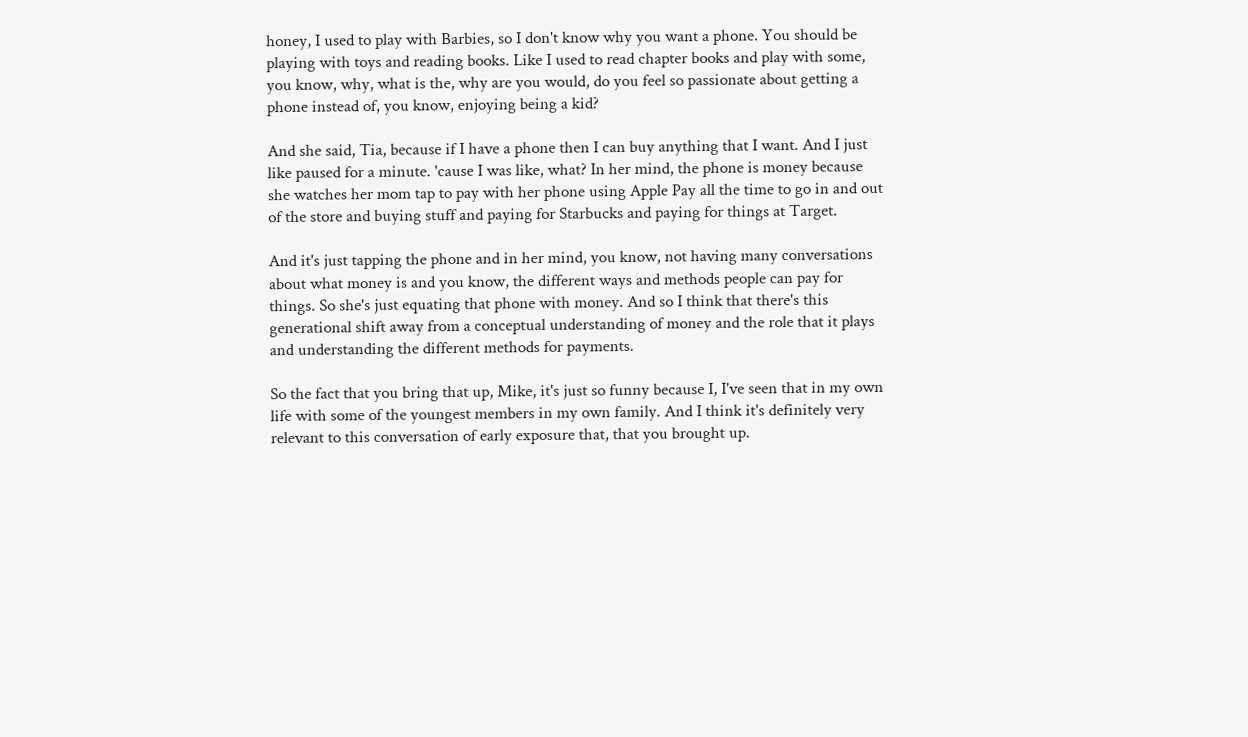honey, I used to play with Barbies, so I don't know why you want a phone. You should be playing with toys and reading books. Like I used to read chapter books and play with some, you know, why, what is the, why are you would, do you feel so passionate about getting a phone instead of, you know, enjoying being a kid?

And she said, Tia, because if I have a phone then I can buy anything that I want. And I just like paused for a minute. 'cause I was like, what? In her mind, the phone is money because she watches her mom tap to pay with her phone using Apple Pay all the time to go in and out of the store and buying stuff and paying for Starbucks and paying for things at Target.

And it's just tapping the phone and in her mind, you know, not having many conversations about what money is and you know, the different ways and methods people can pay for things. So she's just equating that phone with money. And so I think that there's this generational shift away from a conceptual understanding of money and the role that it plays and understanding the different methods for payments.

So the fact that you bring that up, Mike, it's just so funny because I, I've seen that in my own life with some of the youngest members in my own family. And I think it's definitely very relevant to this conversation of early exposure that, that you brought up.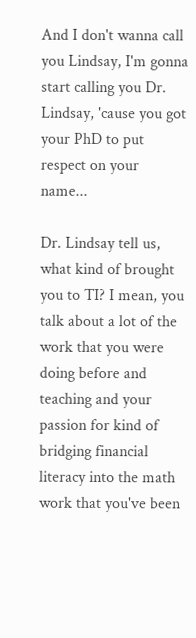And I don't wanna call you Lindsay, I'm gonna start calling you Dr. Lindsay, 'cause you got your PhD to put respect on your name...

Dr. Lindsay tell us, what kind of brought you to TI? I mean, you talk about a lot of the work that you were doing before and teaching and your passion for kind of bridging financial literacy into the math work that you've been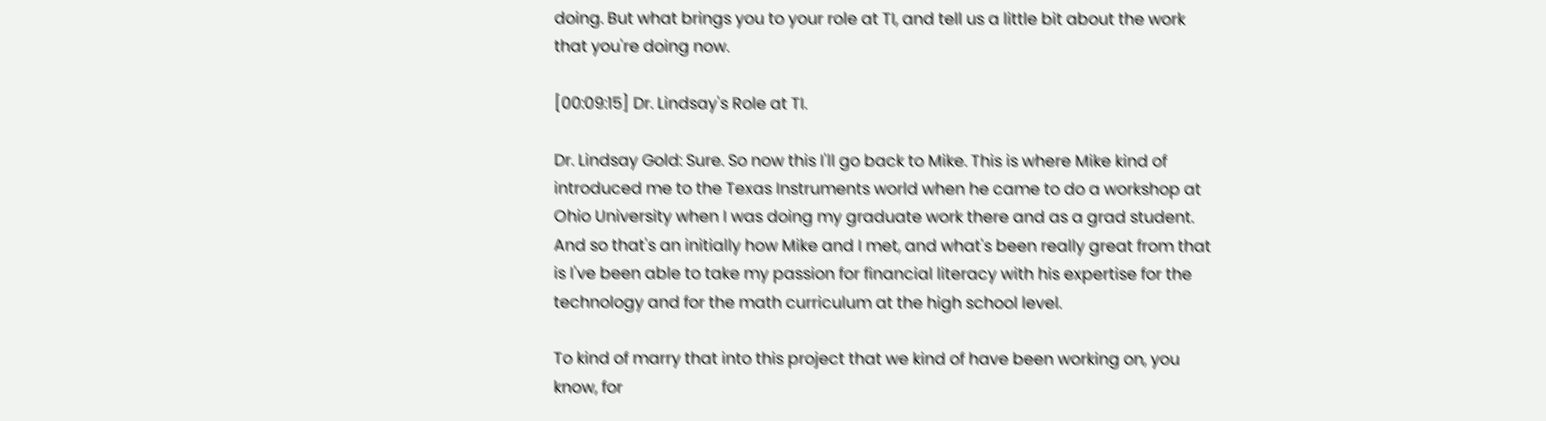doing. But what brings you to your role at TI, and tell us a little bit about the work that you're doing now.

[00:09:15] Dr. Lindsay's Role at TI.

Dr. Lindsay Gold: Sure. So now this I'll go back to Mike. This is where Mike kind of introduced me to the Texas Instruments world when he came to do a workshop at Ohio University when I was doing my graduate work there and as a grad student. And so that's an initially how Mike and I met, and what's been really great from that is I've been able to take my passion for financial literacy with his expertise for the technology and for the math curriculum at the high school level.

To kind of marry that into this project that we kind of have been working on, you know, for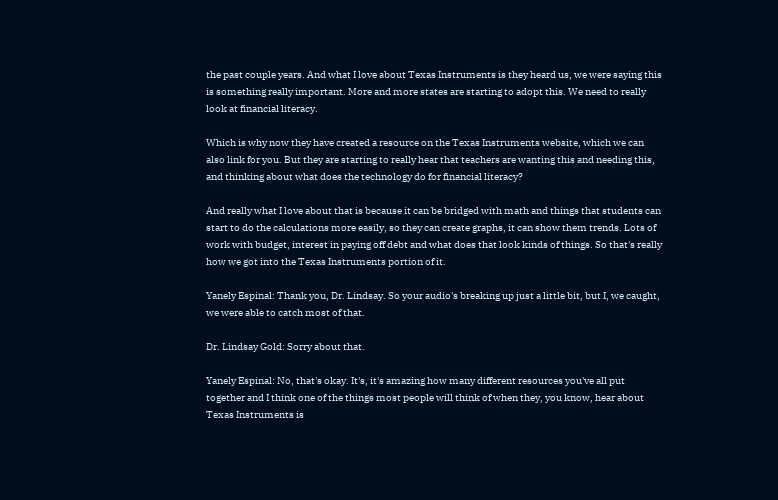the past couple years. And what I love about Texas Instruments is they heard us, we were saying this is something really important. More and more states are starting to adopt this. We need to really look at financial literacy.

Which is why now they have created a resource on the Texas Instruments website, which we can also link for you. But they are starting to really hear that teachers are wanting this and needing this, and thinking about what does the technology do for financial literacy?

And really what I love about that is because it can be bridged with math and things that students can start to do the calculations more easily, so they can create graphs, it can show them trends. Lots of work with budget, interest in paying off debt and what does that look kinds of things. So that's really how we got into the Texas Instruments portion of it.

Yanely Espinal: Thank you, Dr. Lindsay. So your audio's breaking up just a little bit, but I, we caught, we were able to catch most of that.

Dr. Lindsay Gold: Sorry about that.

Yanely Espinal: No, that's okay. It's, it's amazing how many different resources you've all put together and I think one of the things most people will think of when they, you know, hear about Texas Instruments is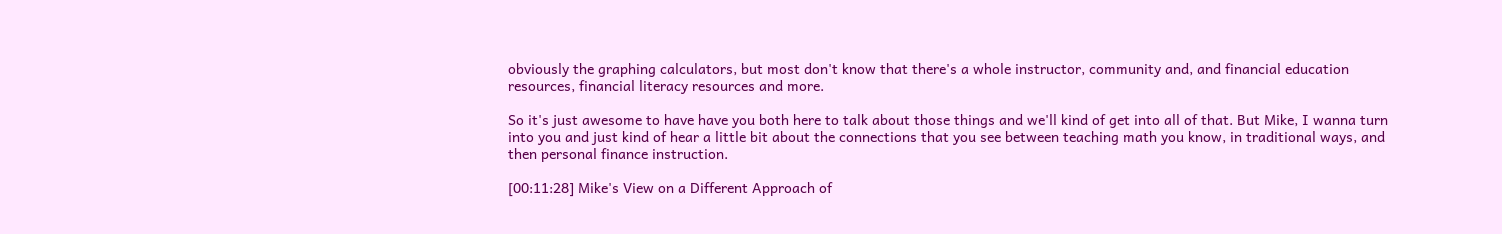obviously the graphing calculators, but most don't know that there's a whole instructor, community and, and financial education resources, financial literacy resources and more.

So it's just awesome to have have you both here to talk about those things and we'll kind of get into all of that. But Mike, I wanna turn into you and just kind of hear a little bit about the connections that you see between teaching math you know, in traditional ways, and then personal finance instruction.

[00:11:28] Mike's View on a Different Approach of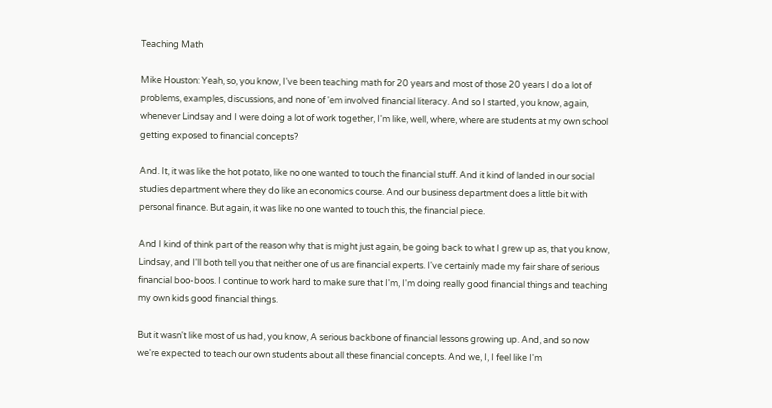Teaching Math

Mike Houston: Yeah, so, you know, I've been teaching math for 20 years and most of those 20 years I do a lot of problems, examples, discussions, and none of 'em involved financial literacy. And so I started, you know, again, whenever Lindsay and I were doing a lot of work together, I'm like, well, where, where are students at my own school getting exposed to financial concepts?

And. It, it was like the hot potato, like no one wanted to touch the financial stuff. And it kind of landed in our social studies department where they do like an economics course. And our business department does a little bit with personal finance. But again, it was like no one wanted to touch this, the financial piece.

And I kind of think part of the reason why that is might just again, be going back to what I grew up as, that you know, Lindsay, and I'll both tell you that neither one of us are financial experts. I've certainly made my fair share of serious financial boo-boos. I continue to work hard to make sure that I'm, I'm doing really good financial things and teaching my own kids good financial things.

But it wasn't like most of us had, you know, A serious backbone of financial lessons growing up. And, and so now we're expected to teach our own students about all these financial concepts. And we, I, I feel like I'm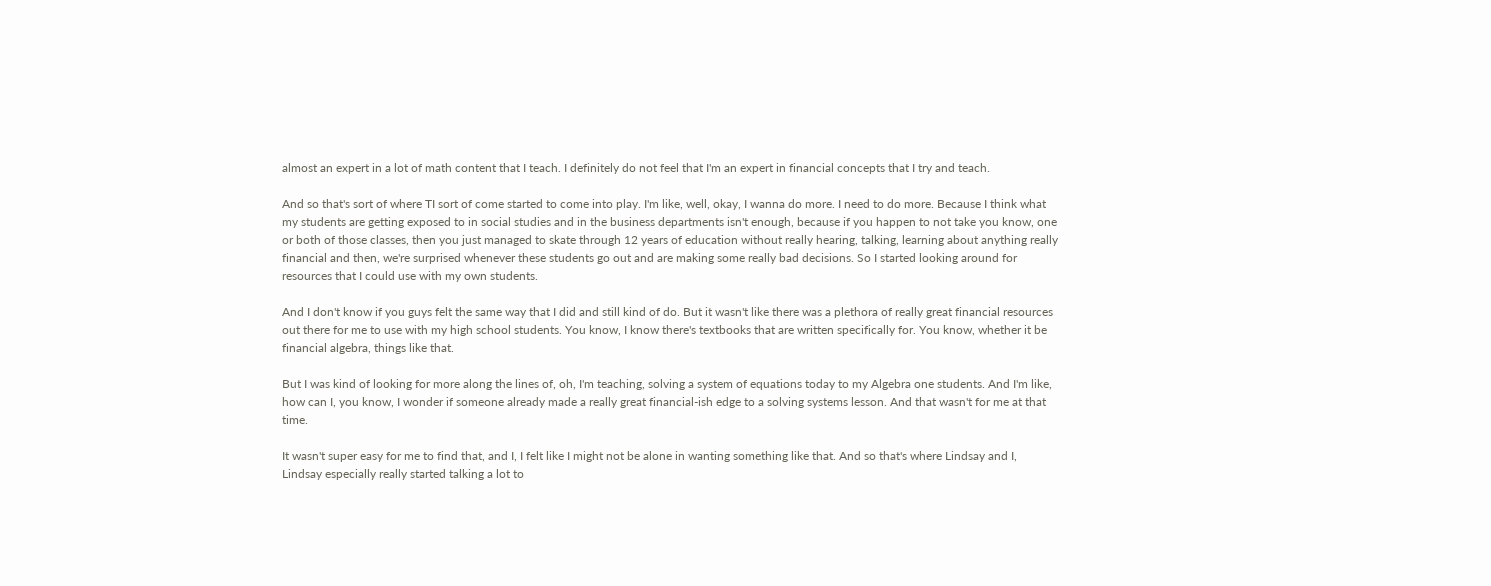almost an expert in a lot of math content that I teach. I definitely do not feel that I'm an expert in financial concepts that I try and teach.

And so that's sort of where TI sort of come started to come into play. I'm like, well, okay, I wanna do more. I need to do more. Because I think what my students are getting exposed to in social studies and in the business departments isn't enough, because if you happen to not take you know, one or both of those classes, then you just managed to skate through 12 years of education without really hearing, talking, learning about anything really financial and then, we're surprised whenever these students go out and are making some really bad decisions. So I started looking around for resources that I could use with my own students.

And I don't know if you guys felt the same way that I did and still kind of do. But it wasn't like there was a plethora of really great financial resources out there for me to use with my high school students. You know, I know there's textbooks that are written specifically for. You know, whether it be financial algebra, things like that.

But I was kind of looking for more along the lines of, oh, I'm teaching, solving a system of equations today to my Algebra one students. And I'm like, how can I, you know, I wonder if someone already made a really great financial-ish edge to a solving systems lesson. And that wasn't for me at that time.

It wasn't super easy for me to find that, and I, I felt like I might not be alone in wanting something like that. And so that's where Lindsay and I, Lindsay especially really started talking a lot to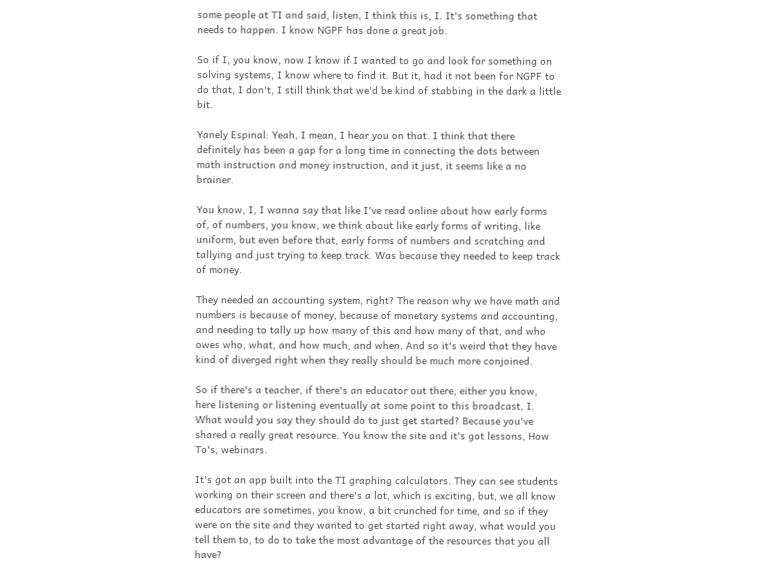some people at TI and said, listen, I think this is, I. It's something that needs to happen. I know NGPF has done a great job.

So if I, you know, now I know if I wanted to go and look for something on solving systems, I know where to find it. But it, had it not been for NGPF to do that, I don't, I still think that we'd be kind of stabbing in the dark a little bit.

Yanely Espinal: Yeah, I mean, I hear you on that. I think that there definitely has been a gap for a long time in connecting the dots between math instruction and money instruction, and it just, it seems like a no brainer.

You know, I, I wanna say that like I've read online about how early forms of, of numbers, you know, we think about like early forms of writing, like uniform, but even before that, early forms of numbers and scratching and tallying and just trying to keep track. Was because they needed to keep track of money.

They needed an accounting system, right? The reason why we have math and numbers is because of money, because of monetary systems and accounting, and needing to tally up how many of this and how many of that, and who owes who, what, and how much, and when. And so it's weird that they have kind of diverged right when they really should be much more conjoined.

So if there's a teacher, if there's an educator out there, either you know, here listening or listening eventually at some point to this broadcast, I. What would you say they should do to just get started? Because you've shared a really great resource. You know the site and it's got lessons, How To's, webinars.

It's got an app built into the TI graphing calculators. They can see students working on their screen and there's a lot, which is exciting, but, we all know educators are sometimes, you know, a bit crunched for time, and so if they were on the site and they wanted to get started right away, what would you tell them to, to do to take the most advantage of the resources that you all have?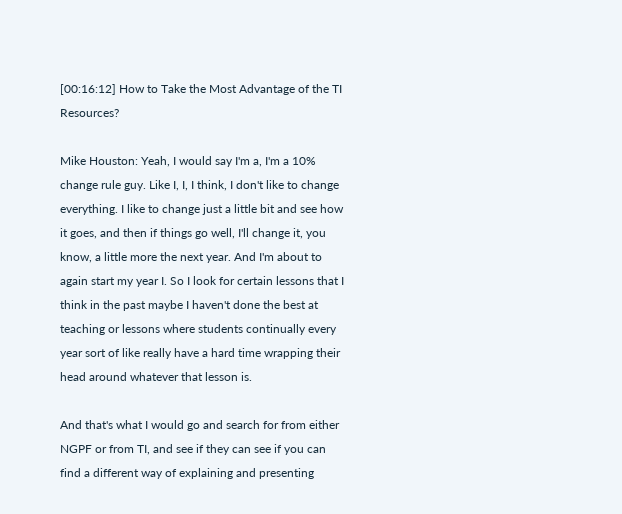[00:16:12] How to Take the Most Advantage of the TI Resources?

Mike Houston: Yeah, I would say I'm a, I'm a 10% change rule guy. Like I, I, I think, I don't like to change everything. I like to change just a little bit and see how it goes, and then if things go well, I'll change it, you know, a little more the next year. And I'm about to again start my year I. So I look for certain lessons that I think in the past maybe I haven't done the best at teaching or lessons where students continually every year sort of like really have a hard time wrapping their head around whatever that lesson is.

And that's what I would go and search for from either NGPF or from TI, and see if they can see if you can find a different way of explaining and presenting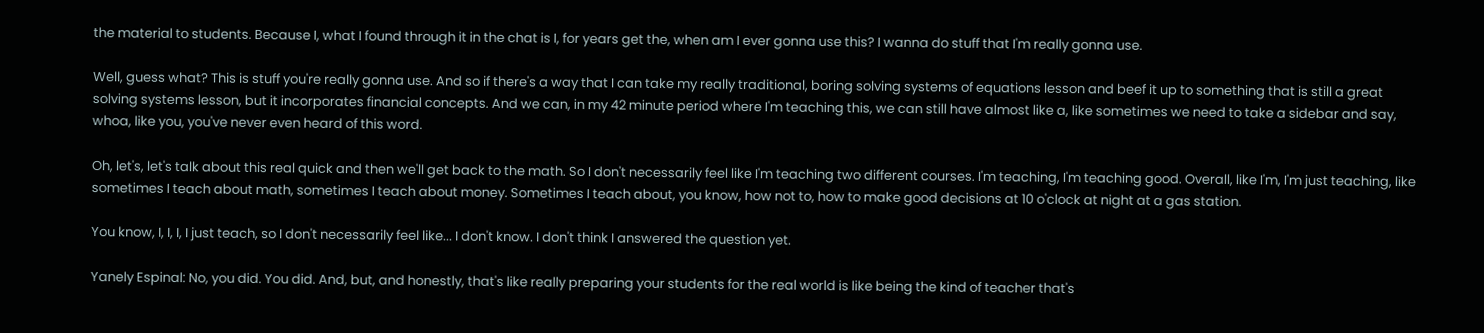the material to students. Because I, what I found through it in the chat is I, for years get the, when am I ever gonna use this? I wanna do stuff that I'm really gonna use.

Well, guess what? This is stuff you're really gonna use. And so if there's a way that I can take my really traditional, boring solving systems of equations lesson and beef it up to something that is still a great solving systems lesson, but it incorporates financial concepts. And we can, in my 42 minute period where I'm teaching this, we can still have almost like a, like sometimes we need to take a sidebar and say, whoa, like you, you've never even heard of this word.

Oh, let's, let's talk about this real quick and then we'll get back to the math. So I don't necessarily feel like I'm teaching two different courses. I'm teaching, I'm teaching good. Overall, like I'm, I'm just teaching, like sometimes I teach about math, sometimes I teach about money. Sometimes I teach about, you know, how not to, how to make good decisions at 10 o'clock at night at a gas station.

You know, I, I, I, I just teach, so I don't necessarily feel like... I don't know. I don't think I answered the question yet.

Yanely Espinal: No, you did. You did. And, but, and honestly, that's like really preparing your students for the real world is like being the kind of teacher that's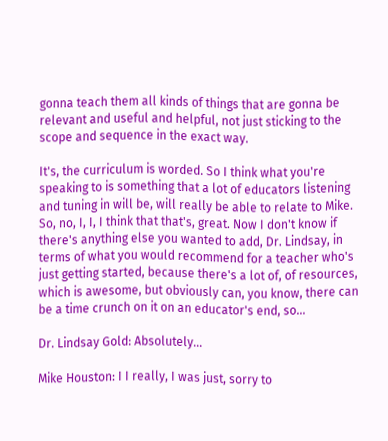gonna teach them all kinds of things that are gonna be relevant and useful and helpful, not just sticking to the scope and sequence in the exact way.

It's, the curriculum is worded. So I think what you're speaking to is something that a lot of educators listening and tuning in will be, will really be able to relate to Mike. So, no, I, I, I think that that's, great. Now I don't know if there's anything else you wanted to add, Dr. Lindsay, in terms of what you would recommend for a teacher who's just getting started, because there's a lot of, of resources, which is awesome, but obviously can, you know, there can be a time crunch on it on an educator's end, so...

Dr. Lindsay Gold: Absolutely...

Mike Houston: I I really, I was just, sorry to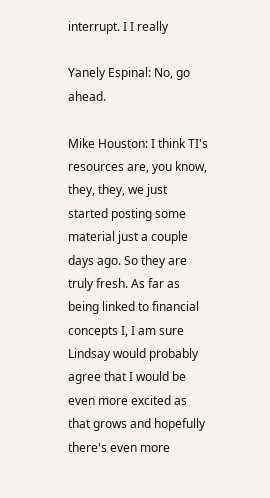interrupt. I I really

Yanely Espinal: No, go ahead.

Mike Houston: I think TI's resources are, you know, they, they, we just started posting some material just a couple days ago. So they are truly fresh. As far as being linked to financial concepts I, I am sure Lindsay would probably agree that I would be even more excited as that grows and hopefully there's even more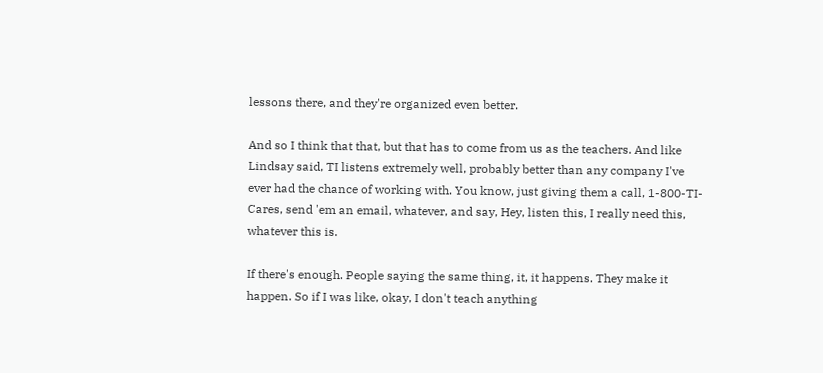lessons there, and they're organized even better.

And so I think that that, but that has to come from us as the teachers. And like Lindsay said, TI listens extremely well, probably better than any company I've ever had the chance of working with. You know, just giving them a call, 1-800-TI-Cares, send 'em an email, whatever, and say, Hey, listen this, I really need this, whatever this is.

If there's enough. People saying the same thing, it, it happens. They make it happen. So if I was like, okay, I don't teach anything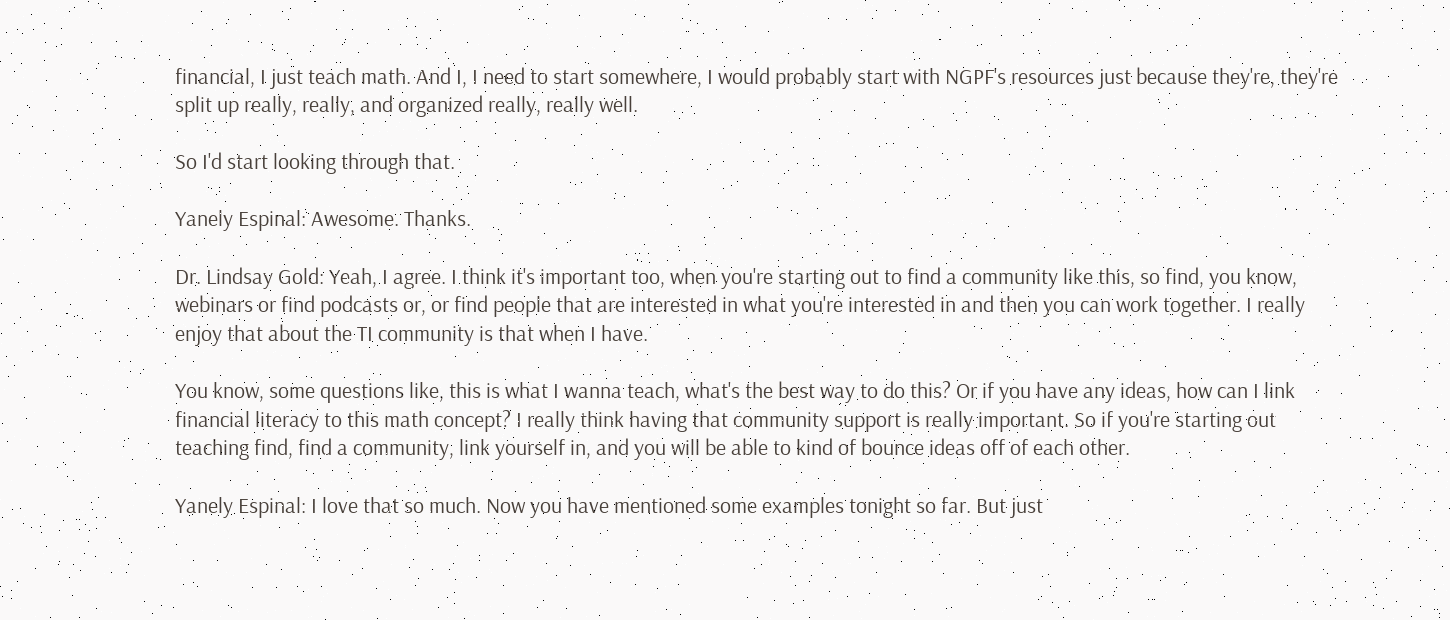financial, I just teach math. And I, I need to start somewhere, I would probably start with NGPF's resources just because they're, they're split up really, really, and organized really, really well.

So I'd start looking through that.

Yanely Espinal: Awesome. Thanks.

Dr. Lindsay Gold: Yeah, I agree. I think it's important too, when you're starting out to find a community like this, so find, you know, webinars or find podcasts or, or find people that are interested in what you're interested in and then you can work together. I really enjoy that about the TI community is that when I have.

You know, some questions like, this is what I wanna teach, what's the best way to do this? Or if you have any ideas, how can I link financial literacy to this math concept? I really think having that community support is really important. So if you're starting out teaching find, find a community, link yourself in, and you will be able to kind of bounce ideas off of each other.

Yanely Espinal: I love that so much. Now you have mentioned some examples tonight so far. But just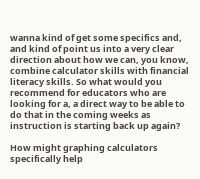wanna kind of get some specifics and, and kind of point us into a very clear direction about how we can, you know, combine calculator skills with financial literacy skills. So what would you recommend for educators who are looking for a, a direct way to be able to do that in the coming weeks as instruction is starting back up again?

How might graphing calculators specifically help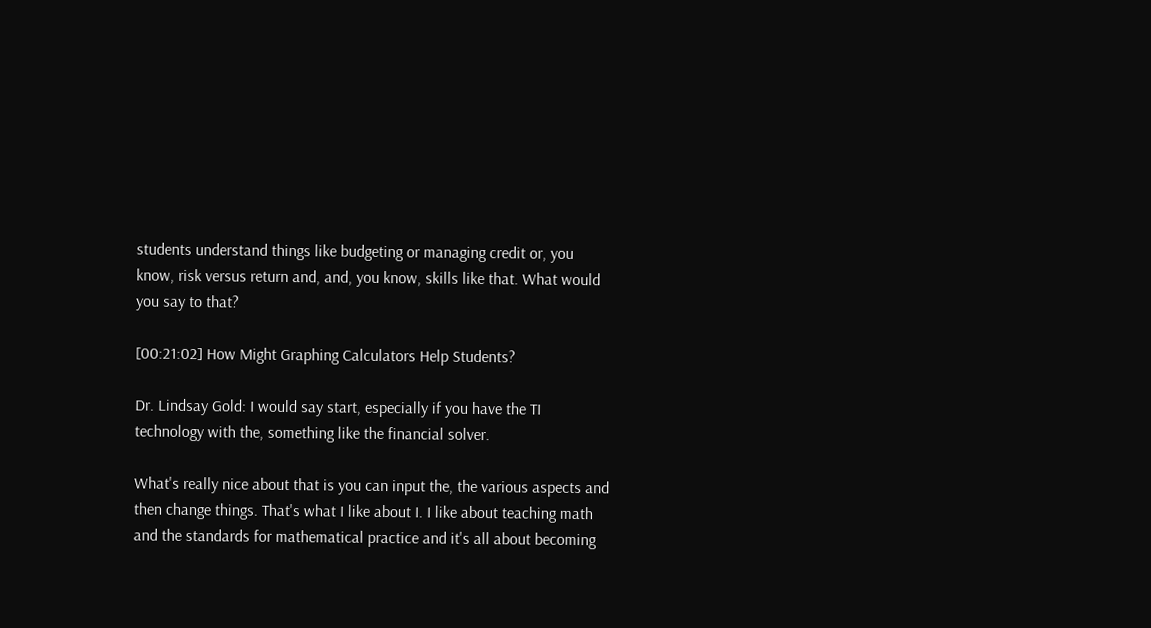students understand things like budgeting or managing credit or, you know, risk versus return and, and, you know, skills like that. What would you say to that?

[00:21:02] How Might Graphing Calculators Help Students?

Dr. Lindsay Gold: I would say start, especially if you have the TI technology with the, something like the financial solver.

What's really nice about that is you can input the, the various aspects and then change things. That's what I like about I. I like about teaching math and the standards for mathematical practice and it's all about becoming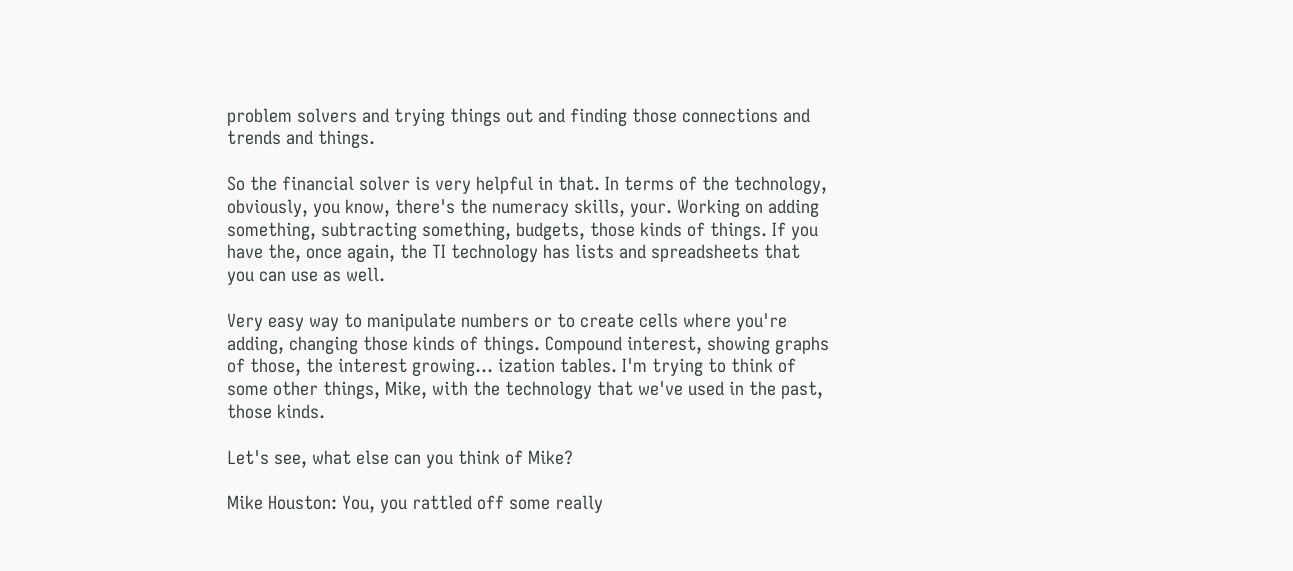problem solvers and trying things out and finding those connections and trends and things.

So the financial solver is very helpful in that. In terms of the technology, obviously, you know, there's the numeracy skills, your. Working on adding something, subtracting something, budgets, those kinds of things. If you have the, once again, the TI technology has lists and spreadsheets that you can use as well.

Very easy way to manipulate numbers or to create cells where you're adding, changing those kinds of things. Compound interest, showing graphs of those, the interest growing... ization tables. I'm trying to think of some other things, Mike, with the technology that we've used in the past, those kinds.

Let's see, what else can you think of Mike?

Mike Houston: You, you rattled off some really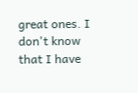great ones. I don't know that I have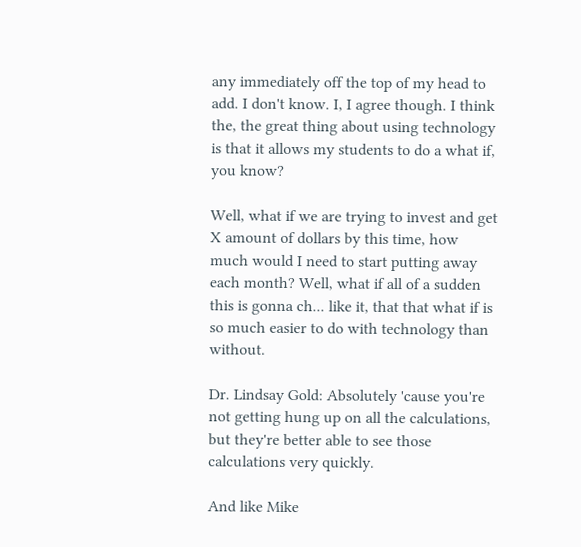any immediately off the top of my head to add. I don't know. I, I agree though. I think the, the great thing about using technology is that it allows my students to do a what if, you know?

Well, what if we are trying to invest and get X amount of dollars by this time, how much would I need to start putting away each month? Well, what if all of a sudden this is gonna ch... like it, that that what if is so much easier to do with technology than without.

Dr. Lindsay Gold: Absolutely 'cause you're not getting hung up on all the calculations, but they're better able to see those calculations very quickly.

And like Mike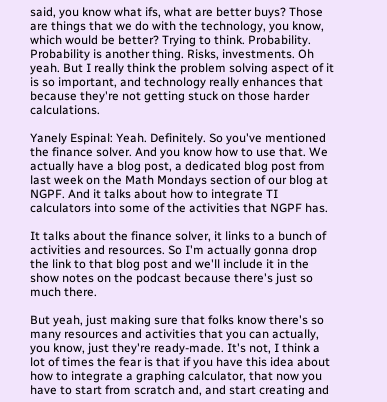said, you know what ifs, what are better buys? Those are things that we do with the technology, you know, which would be better? Trying to think. Probability. Probability is another thing. Risks, investments. Oh yeah. But I really think the problem solving aspect of it is so important, and technology really enhances that because they're not getting stuck on those harder calculations.

Yanely Espinal: Yeah. Definitely. So you've mentioned the finance solver. And you know how to use that. We actually have a blog post, a dedicated blog post from last week on the Math Mondays section of our blog at NGPF. And it talks about how to integrate TI calculators into some of the activities that NGPF has.

It talks about the finance solver, it links to a bunch of activities and resources. So I'm actually gonna drop the link to that blog post and we'll include it in the show notes on the podcast because there's just so much there.

But yeah, just making sure that folks know there's so many resources and activities that you can actually, you know, just they're ready-made. It's not, I think a lot of times the fear is that if you have this idea about how to integrate a graphing calculator, that now you have to start from scratch and, and start creating and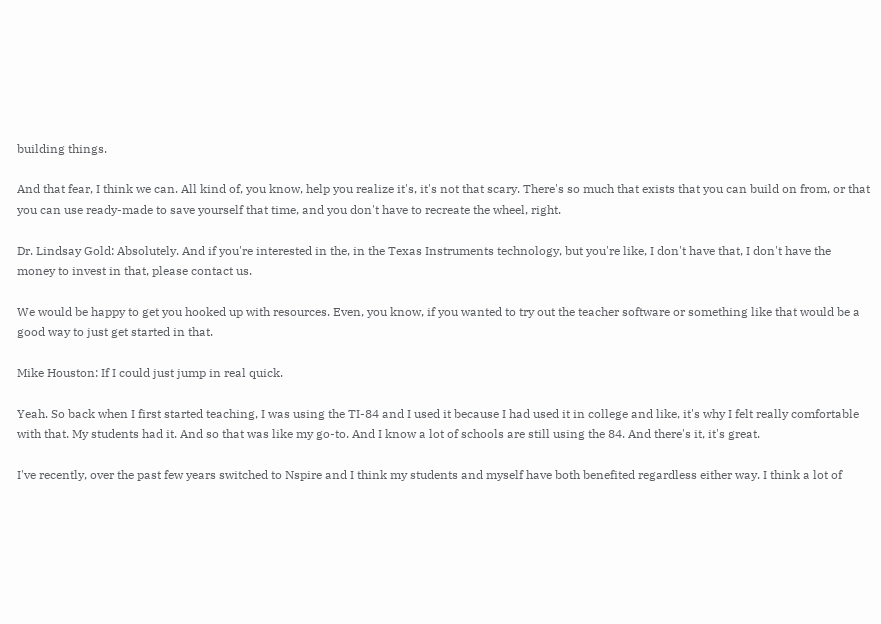building things.

And that fear, I think we can. All kind of, you know, help you realize it's, it's not that scary. There's so much that exists that you can build on from, or that you can use ready-made to save yourself that time, and you don't have to recreate the wheel, right.

Dr. Lindsay Gold: Absolutely. And if you're interested in the, in the Texas Instruments technology, but you're like, I don't have that, I don't have the money to invest in that, please contact us.

We would be happy to get you hooked up with resources. Even, you know, if you wanted to try out the teacher software or something like that would be a good way to just get started in that.

Mike Houston: If I could just jump in real quick.

Yeah. So back when I first started teaching, I was using the TI-84 and I used it because I had used it in college and like, it's why I felt really comfortable with that. My students had it. And so that was like my go-to. And I know a lot of schools are still using the 84. And there's it, it's great.

I've recently, over the past few years switched to Nspire and I think my students and myself have both benefited regardless either way. I think a lot of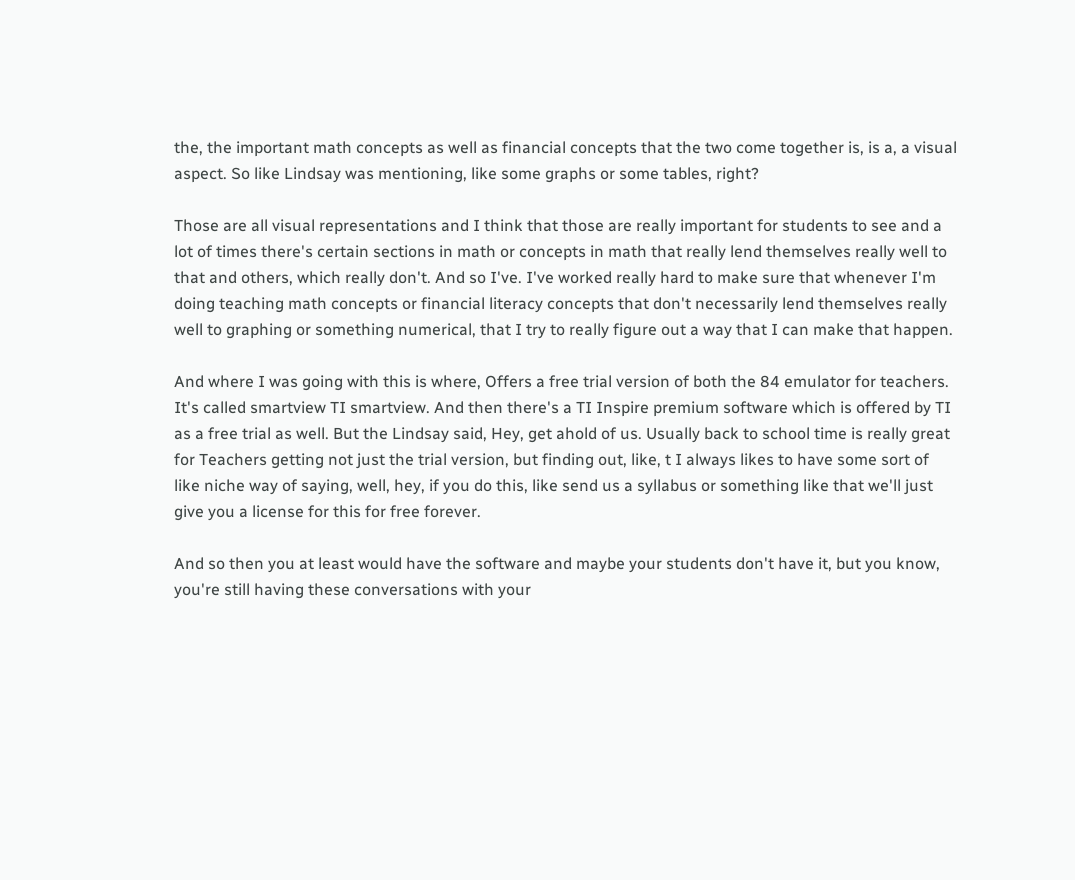the, the important math concepts as well as financial concepts that the two come together is, is a, a visual aspect. So like Lindsay was mentioning, like some graphs or some tables, right?

Those are all visual representations and I think that those are really important for students to see and a lot of times there's certain sections in math or concepts in math that really lend themselves really well to that and others, which really don't. And so I've. I've worked really hard to make sure that whenever I'm doing teaching math concepts or financial literacy concepts that don't necessarily lend themselves really well to graphing or something numerical, that I try to really figure out a way that I can make that happen.

And where I was going with this is where, Offers a free trial version of both the 84 emulator for teachers. It's called smartview TI smartview. And then there's a TI Inspire premium software which is offered by TI as a free trial as well. But the Lindsay said, Hey, get ahold of us. Usually back to school time is really great for Teachers getting not just the trial version, but finding out, like, t I always likes to have some sort of like niche way of saying, well, hey, if you do this, like send us a syllabus or something like that we'll just give you a license for this for free forever.

And so then you at least would have the software and maybe your students don't have it, but you know, you're still having these conversations with your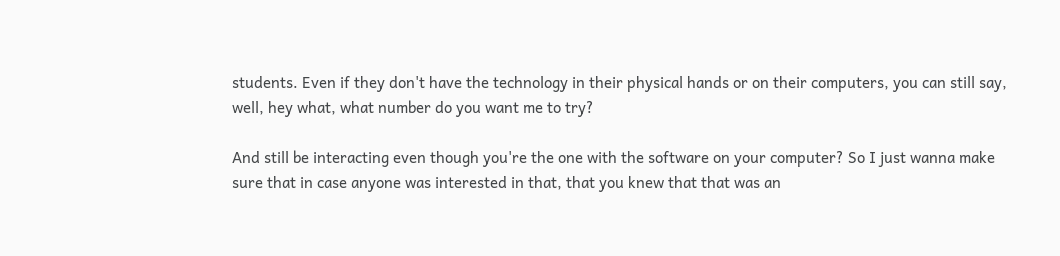students. Even if they don't have the technology in their physical hands or on their computers, you can still say, well, hey what, what number do you want me to try?

And still be interacting even though you're the one with the software on your computer? So I just wanna make sure that in case anyone was interested in that, that you knew that that was an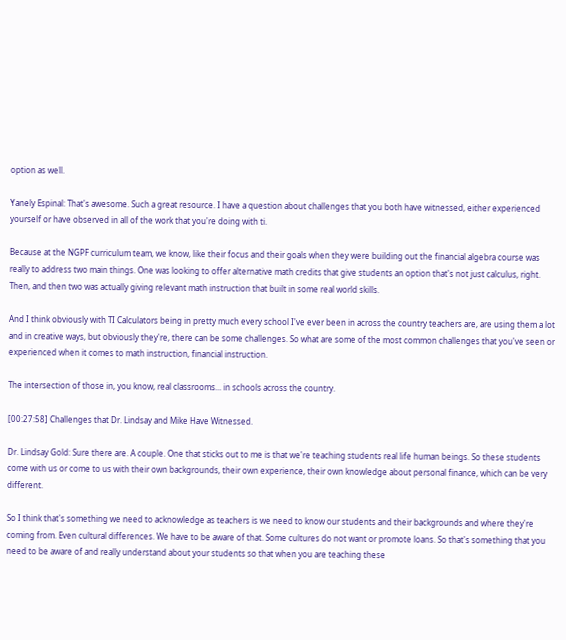option as well.

Yanely Espinal: That's awesome. Such a great resource. I have a question about challenges that you both have witnessed, either experienced yourself or have observed in all of the work that you're doing with ti.

Because at the NGPF curriculum team, we know, like their focus and their goals when they were building out the financial algebra course was really to address two main things. One was looking to offer alternative math credits that give students an option that's not just calculus, right. Then, and then two was actually giving relevant math instruction that built in some real world skills.

And I think obviously with TI Calculators being in pretty much every school I've ever been in across the country teachers are, are using them a lot and in creative ways, but obviously they're, there can be some challenges. So what are some of the most common challenges that you've seen or experienced when it comes to math instruction, financial instruction.

The intersection of those in, you know, real classrooms... in schools across the country.

[00:27:58] Challenges that Dr. Lindsay and Mike Have Witnessed.

Dr. Lindsay Gold: Sure there are. A couple. One that sticks out to me is that we're teaching students real life human beings. So these students come with us or come to us with their own backgrounds, their own experience, their own knowledge about personal finance, which can be very different.

So I think that's something we need to acknowledge as teachers is we need to know our students and their backgrounds and where they're coming from. Even cultural differences. We have to be aware of that. Some cultures do not want or promote loans. So that's something that you need to be aware of and really understand about your students so that when you are teaching these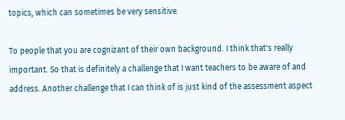topics, which can sometimes be very sensitive.

To people that you are cognizant of their own background. I think that's really important. So that is definitely a challenge that I want teachers to be aware of and address. Another challenge that I can think of is just kind of the assessment aspect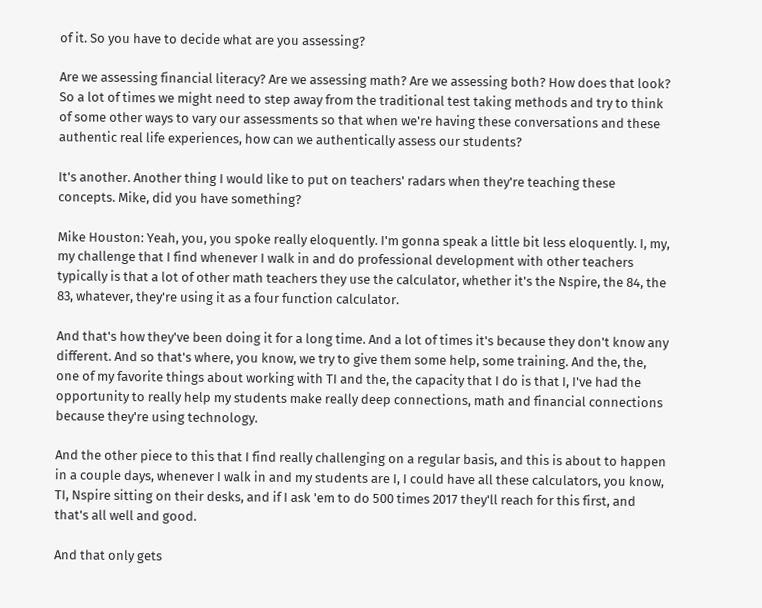of it. So you have to decide what are you assessing?

Are we assessing financial literacy? Are we assessing math? Are we assessing both? How does that look? So a lot of times we might need to step away from the traditional test taking methods and try to think of some other ways to vary our assessments so that when we're having these conversations and these authentic real life experiences, how can we authentically assess our students?

It's another. Another thing I would like to put on teachers' radars when they're teaching these concepts. Mike, did you have something?

Mike Houston: Yeah, you, you spoke really eloquently. I'm gonna speak a little bit less eloquently. I, my, my challenge that I find whenever I walk in and do professional development with other teachers typically is that a lot of other math teachers they use the calculator, whether it's the Nspire, the 84, the 83, whatever, they're using it as a four function calculator.

And that's how they've been doing it for a long time. And a lot of times it's because they don't know any different. And so that's where, you know, we try to give them some help, some training. And the, the, one of my favorite things about working with TI and the, the capacity that I do is that I, I've had the opportunity to really help my students make really deep connections, math and financial connections because they're using technology.

And the other piece to this that I find really challenging on a regular basis, and this is about to happen in a couple days, whenever I walk in and my students are I, I could have all these calculators, you know, TI, Nspire sitting on their desks, and if I ask 'em to do 500 times 2017 they'll reach for this first, and that's all well and good.

And that only gets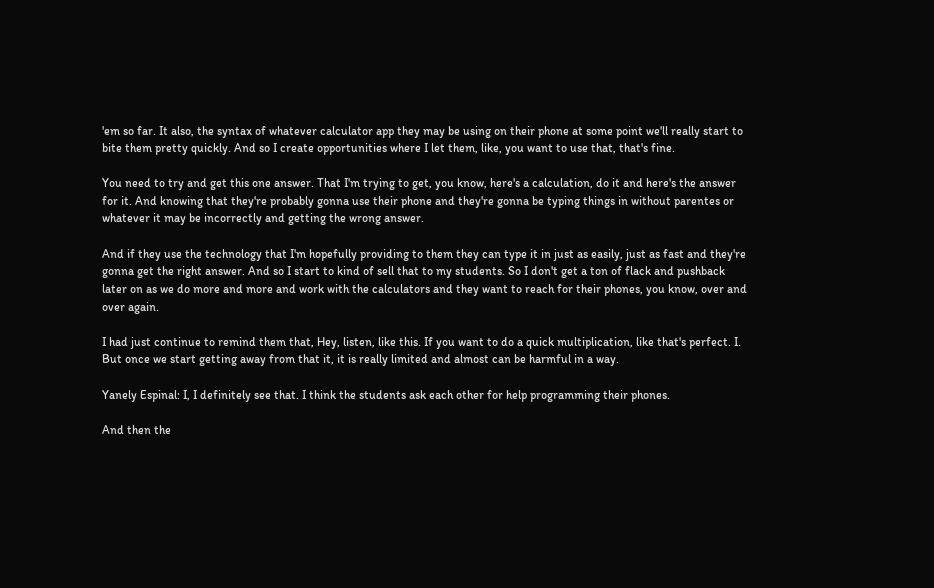'em so far. It also, the syntax of whatever calculator app they may be using on their phone at some point we'll really start to bite them pretty quickly. And so I create opportunities where I let them, like, you want to use that, that's fine.

You need to try and get this one answer. That I'm trying to get, you know, here's a calculation, do it and here's the answer for it. And knowing that they're probably gonna use their phone and they're gonna be typing things in without parentes or whatever it may be incorrectly and getting the wrong answer.

And if they use the technology that I'm hopefully providing to them they can type it in just as easily, just as fast and they're gonna get the right answer. And so I start to kind of sell that to my students. So I don't get a ton of flack and pushback later on as we do more and more and work with the calculators and they want to reach for their phones, you know, over and over again.

I had just continue to remind them that, Hey, listen, like this. If you want to do a quick multiplication, like that's perfect. I. But once we start getting away from that it, it is really limited and almost can be harmful in a way.

Yanely Espinal: I, I definitely see that. I think the students ask each other for help programming their phones.

And then the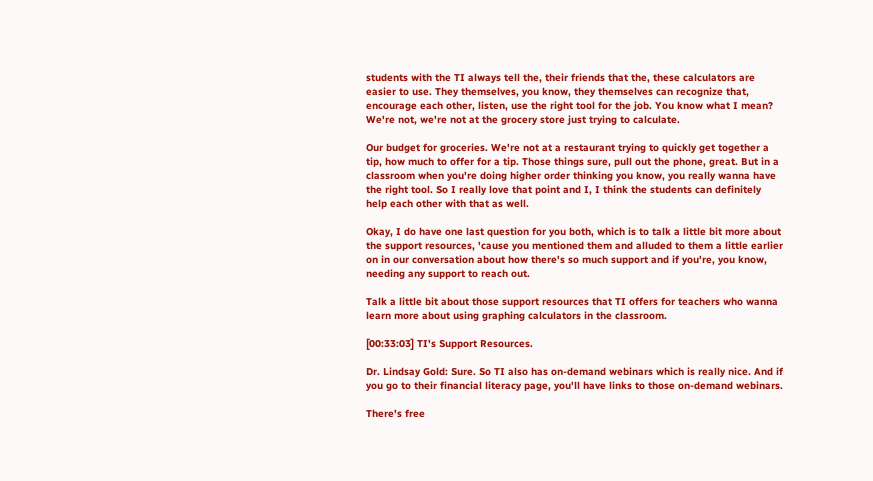students with the TI always tell the, their friends that the, these calculators are easier to use. They themselves, you know, they themselves can recognize that, encourage each other, listen, use the right tool for the job. You know what I mean? We're not, we're not at the grocery store just trying to calculate.

Our budget for groceries. We're not at a restaurant trying to quickly get together a tip, how much to offer for a tip. Those things sure, pull out the phone, great. But in a classroom when you're doing higher order thinking you know, you really wanna have the right tool. So I really love that point and I, I think the students can definitely help each other with that as well.

Okay, I do have one last question for you both, which is to talk a little bit more about the support resources, 'cause you mentioned them and alluded to them a little earlier on in our conversation about how there's so much support and if you're, you know, needing any support to reach out.

Talk a little bit about those support resources that TI offers for teachers who wanna learn more about using graphing calculators in the classroom.

[00:33:03] TI's Support Resources.

Dr. Lindsay Gold: Sure. So TI also has on-demand webinars which is really nice. And if you go to their financial literacy page, you'll have links to those on-demand webinars.

There's free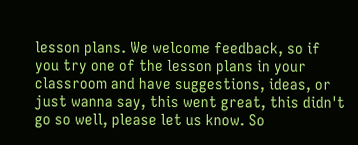lesson plans. We welcome feedback, so if you try one of the lesson plans in your classroom and have suggestions, ideas, or just wanna say, this went great, this didn't go so well, please let us know. So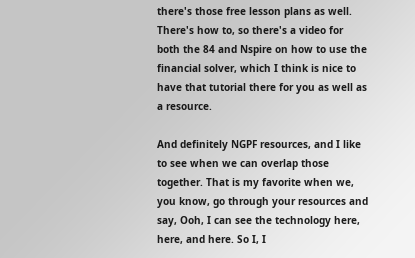there's those free lesson plans as well. There's how to, so there's a video for both the 84 and Nspire on how to use the financial solver, which I think is nice to have that tutorial there for you as well as a resource.

And definitely NGPF resources, and I like to see when we can overlap those together. That is my favorite when we, you know, go through your resources and say, Ooh, I can see the technology here, here, and here. So I, I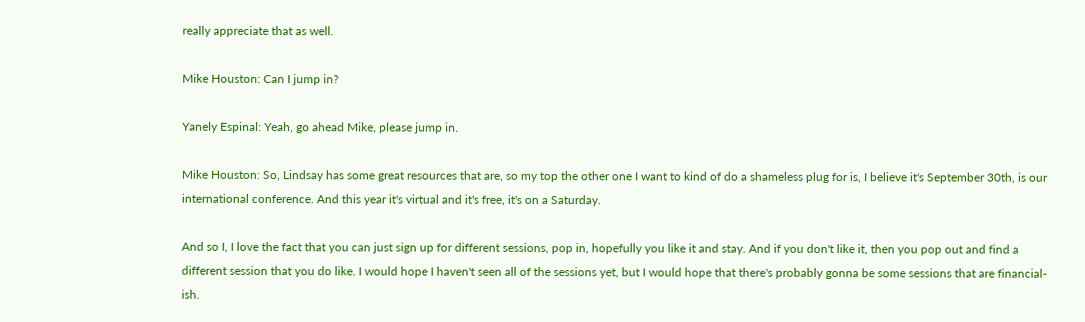really appreciate that as well.

Mike Houston: Can I jump in?

Yanely Espinal: Yeah, go ahead Mike, please jump in.

Mike Houston: So, Lindsay has some great resources that are, so my top the other one I want to kind of do a shameless plug for is, I believe it's September 30th, is our international conference. And this year it's virtual and it's free, it's on a Saturday.

And so I, I love the fact that you can just sign up for different sessions, pop in, hopefully you like it and stay. And if you don't like it, then you pop out and find a different session that you do like. I would hope I haven't seen all of the sessions yet, but I would hope that there's probably gonna be some sessions that are financial- ish.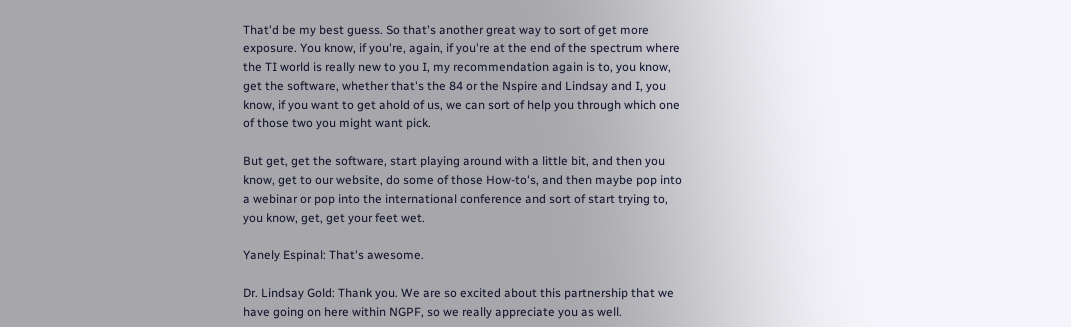That'd be my best guess. So that's another great way to sort of get more exposure. You know, if you're, again, if you're at the end of the spectrum where the TI world is really new to you I, my recommendation again is to, you know, get the software, whether that's the 84 or the Nspire and Lindsay and I, you know, if you want to get ahold of us, we can sort of help you through which one of those two you might want pick.

But get, get the software, start playing around with a little bit, and then you know, get to our website, do some of those How-to's, and then maybe pop into a webinar or pop into the international conference and sort of start trying to, you know, get, get your feet wet.

Yanely Espinal: That's awesome.

Dr. Lindsay Gold: Thank you. We are so excited about this partnership that we have going on here within NGPF, so we really appreciate you as well.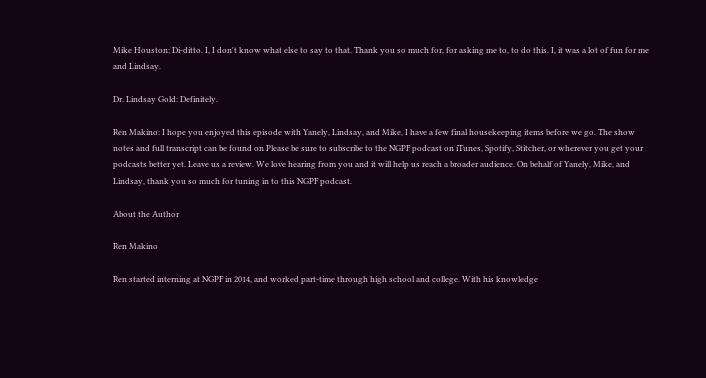Mike Houston: Di-ditto. I, I don't know what else to say to that. Thank you so much for, for asking me to, to do this. I, it was a lot of fun for me and Lindsay.

Dr. Lindsay Gold: Definitely.

Ren Makino: I hope you enjoyed this episode with Yanely, Lindsay, and Mike, I have a few final housekeeping items before we go. The show notes and full transcript can be found on Please be sure to subscribe to the NGPF podcast on iTunes, Spotify, Stitcher, or wherever you get your podcasts better yet. Leave us a review. We love hearing from you and it will help us reach a broader audience. On behalf of Yanely, Mike, and Lindsay, thank you so much for tuning in to this NGPF podcast.

About the Author

Ren Makino

Ren started interning at NGPF in 2014, and worked part-time through high school and college. With his knowledge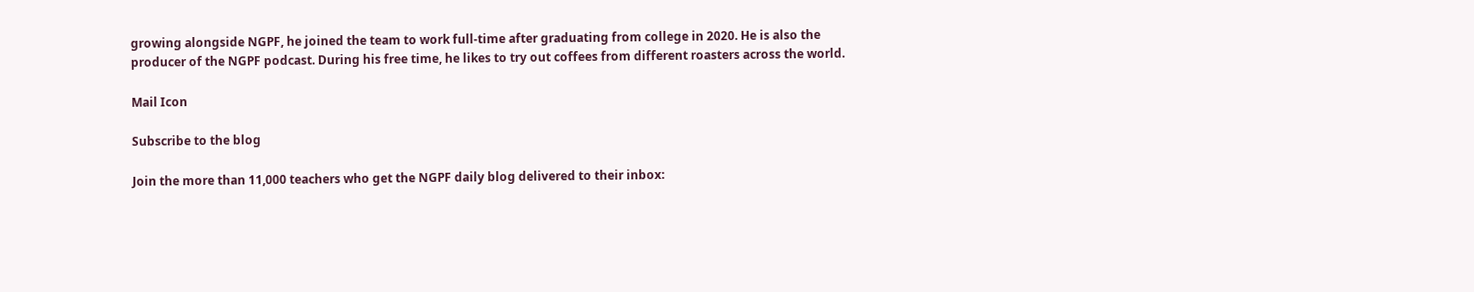growing alongside NGPF, he joined the team to work full-time after graduating from college in 2020. He is also the producer of the NGPF podcast. During his free time, he likes to try out coffees from different roasters across the world.

Mail Icon

Subscribe to the blog

Join the more than 11,000 teachers who get the NGPF daily blog delivered to their inbox: